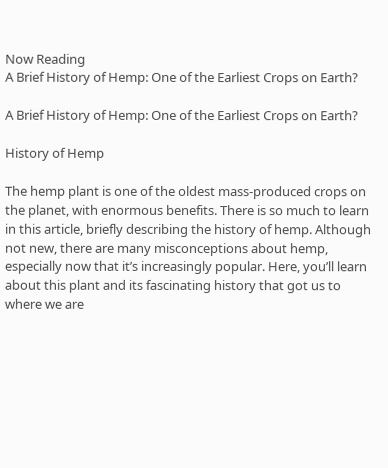Now Reading
A Brief History of Hemp: One of the Earliest Crops on Earth?

A Brief History of Hemp: One of the Earliest Crops on Earth?

History of Hemp

The hemp plant is one of the oldest mass-produced crops on the planet, with enormous benefits. There is so much to learn in this article, briefly describing the history of hemp. Although not new, there are many misconceptions about hemp, especially now that it’s increasingly popular. Here, you’ll learn about this plant and its fascinating history that got us to where we are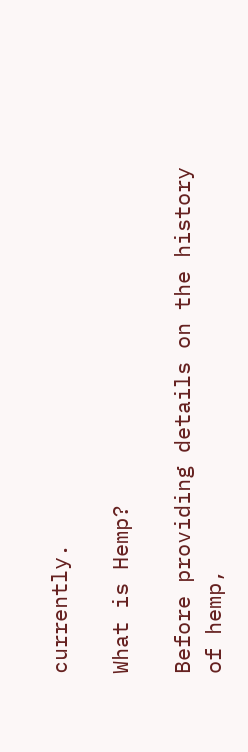currently.

What is Hemp?

Before providing details on the history of hemp,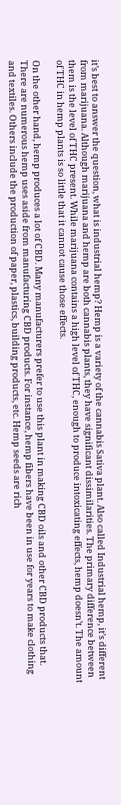it’s best to answer the question, what is industrial hemp? Hemp is a variety of the cannabis Sativa plant. Also called Industrial hemp, it’s different from marijuana. Although marijuana and hemp are both cannabis plants, they have significant dissimilarities. The primary difference between them is the level of THC present. While marijuana contains a high level of THC, enough to produce intoxicating effects, hemp doesn’t. The amount of THC in hemp plants is so little that it cannot cause those effects.

On the other hand, hemp produces a lot of CBD. Many manufacturers prefer to use this plant in making CBD oils and other CBD products that. There are numerous hemp uses aside from manufacturing CBD products. For instance, hemp fibers have been in use for years to make clothing and textiles. Others include the production of paper, plastics, building products, etc. Hemp seeds are rich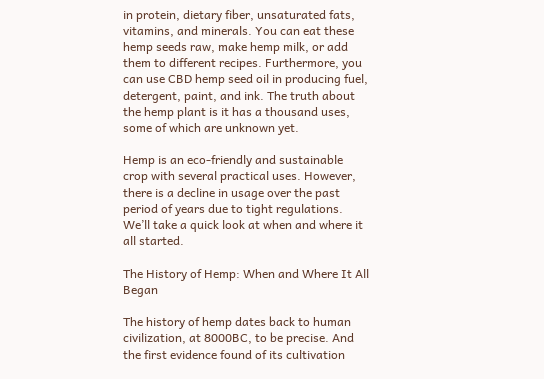in protein, dietary fiber, unsaturated fats, vitamins, and minerals. You can eat these hemp seeds raw, make hemp milk, or add them to different recipes. Furthermore, you can use CBD hemp seed oil in producing fuel, detergent, paint, and ink. The truth about the hemp plant is it has a thousand uses, some of which are unknown yet.

Hemp is an eco-friendly and sustainable crop with several practical uses. However, there is a decline in usage over the past period of years due to tight regulations. We’ll take a quick look at when and where it all started.

The History of Hemp: When and Where It All Began

The history of hemp dates back to human civilization, at 8000BC, to be precise. And the first evidence found of its cultivation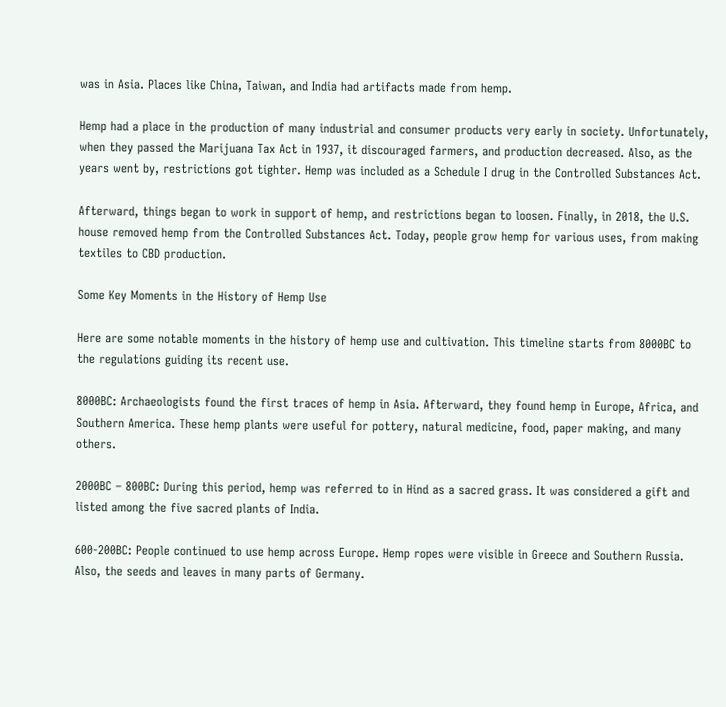was in Asia. Places like China, Taiwan, and India had artifacts made from hemp.

Hemp had a place in the production of many industrial and consumer products very early in society. Unfortunately, when they passed the Marijuana Tax Act in 1937, it discouraged farmers, and production decreased. Also, as the years went by, restrictions got tighter. Hemp was included as a Schedule I drug in the Controlled Substances Act.

Afterward, things began to work in support of hemp, and restrictions began to loosen. Finally, in 2018, the U.S. house removed hemp from the Controlled Substances Act. Today, people grow hemp for various uses, from making textiles to CBD production.

Some Key Moments in the History of Hemp Use

Here are some notable moments in the history of hemp use and cultivation. This timeline starts from 8000BC to the regulations guiding its recent use.

8000BC: Archaeologists found the first traces of hemp in Asia. Afterward, they found hemp in Europe, Africa, and Southern America. These hemp plants were useful for pottery, natural medicine, food, paper making, and many others.

2000BC – 800BC: During this period, hemp was referred to in Hind as a sacred grass. It was considered a gift and listed among the five sacred plants of India.

600-200BC: People continued to use hemp across Europe. Hemp ropes were visible in Greece and Southern Russia. Also, the seeds and leaves in many parts of Germany.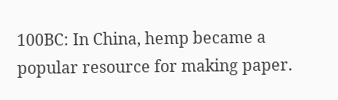100BC: In China, hemp became a popular resource for making paper.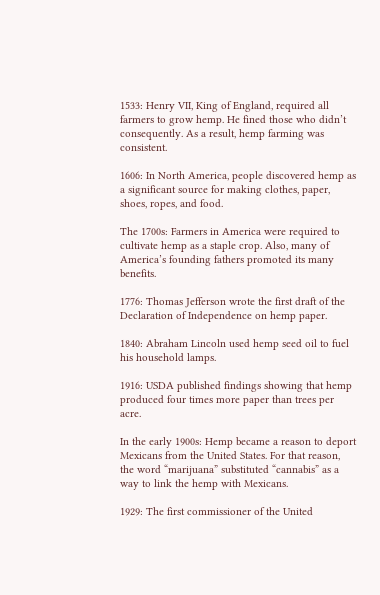1533: Henry VII, King of England, required all farmers to grow hemp. He fined those who didn’t consequently. As a result, hemp farming was consistent.

1606: In North America, people discovered hemp as a significant source for making clothes, paper, shoes, ropes, and food.

The 1700s: Farmers in America were required to cultivate hemp as a staple crop. Also, many of America’s founding fathers promoted its many benefits.

1776: Thomas Jefferson wrote the first draft of the Declaration of Independence on hemp paper.

1840: Abraham Lincoln used hemp seed oil to fuel his household lamps.

1916: USDA published findings showing that hemp produced four times more paper than trees per acre.

In the early 1900s: Hemp became a reason to deport Mexicans from the United States. For that reason, the word “marijuana” substituted “cannabis” as a way to link the hemp with Mexicans.

1929: The first commissioner of the United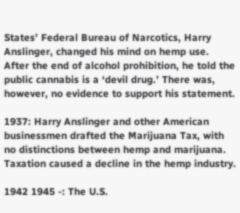States’ Federal Bureau of Narcotics, Harry Anslinger, changed his mind on hemp use. After the end of alcohol prohibition, he told the public cannabis is a ‘devil drug.’ There was, however, no evidence to support his statement.

1937: Harry Anslinger and other American businessmen drafted the Marijuana Tax, with no distinctions between hemp and marijuana. Taxation caused a decline in the hemp industry.

1942 1945 -: The U.S.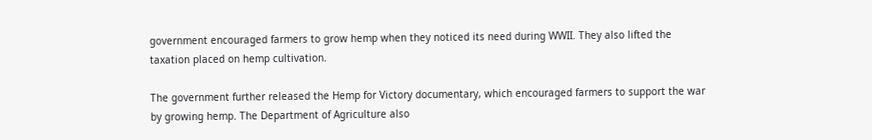government encouraged farmers to grow hemp when they noticed its need during WWII. They also lifted the taxation placed on hemp cultivation.

The government further released the Hemp for Victory documentary, which encouraged farmers to support the war by growing hemp. The Department of Agriculture also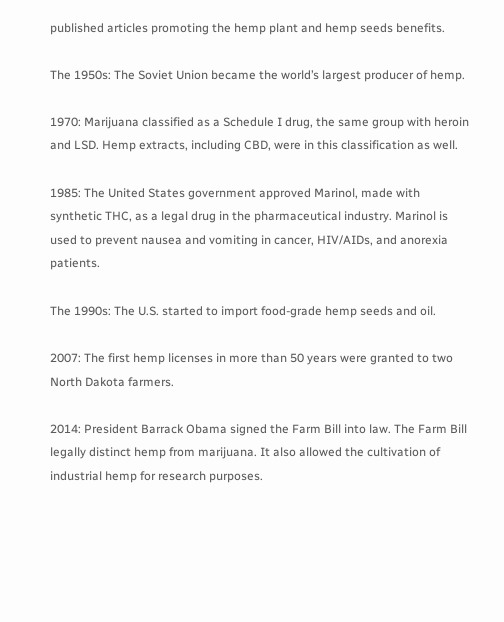published articles promoting the hemp plant and hemp seeds benefits.

The 1950s: The Soviet Union became the world’s largest producer of hemp.

1970: Marijuana classified as a Schedule I drug, the same group with heroin and LSD. Hemp extracts, including CBD, were in this classification as well.

1985: The United States government approved Marinol, made with synthetic THC, as a legal drug in the pharmaceutical industry. Marinol is used to prevent nausea and vomiting in cancer, HIV/AIDs, and anorexia patients.

The 1990s: The U.S. started to import food-grade hemp seeds and oil.

2007: The first hemp licenses in more than 50 years were granted to two North Dakota farmers.

2014: President Barrack Obama signed the Farm Bill into law. The Farm Bill legally distinct hemp from marijuana. It also allowed the cultivation of industrial hemp for research purposes.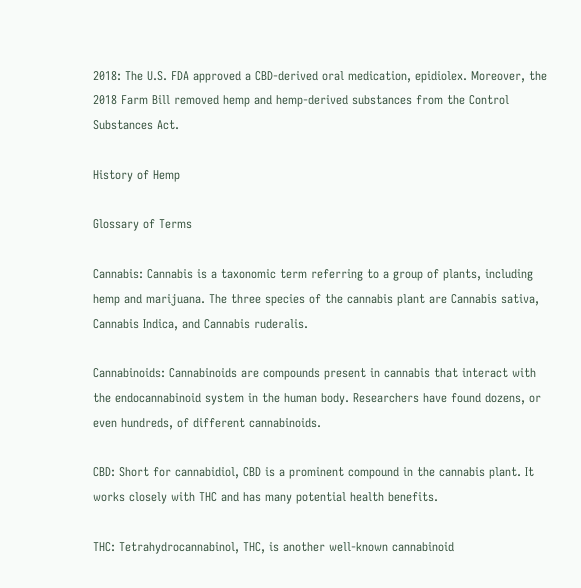2018: The U.S. FDA approved a CBD-derived oral medication, epidiolex. Moreover, the 2018 Farm Bill removed hemp and hemp-derived substances from the Control Substances Act.

History of Hemp

Glossary of Terms

Cannabis: Cannabis is a taxonomic term referring to a group of plants, including hemp and marijuana. The three species of the cannabis plant are Cannabis sativa, Cannabis Indica, and Cannabis ruderalis.

Cannabinoids: Cannabinoids are compounds present in cannabis that interact with the endocannabinoid system in the human body. Researchers have found dozens, or even hundreds, of different cannabinoids.

CBD: Short for cannabidiol, CBD is a prominent compound in the cannabis plant. It works closely with THC and has many potential health benefits.

THC: Tetrahydrocannabinol, THC, is another well-known cannabinoid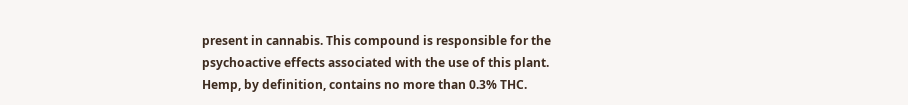present in cannabis. This compound is responsible for the psychoactive effects associated with the use of this plant. Hemp, by definition, contains no more than 0.3% THC.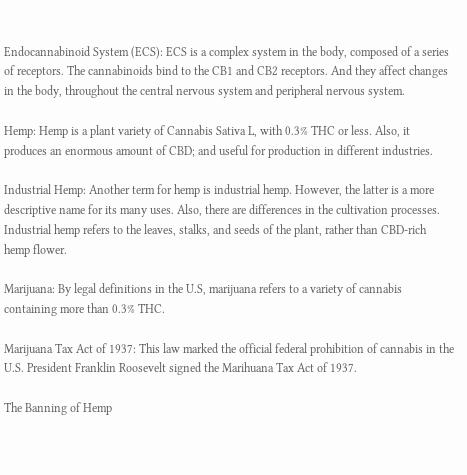Endocannabinoid System (ECS): ECS is a complex system in the body, composed of a series of receptors. The cannabinoids bind to the CB1 and CB2 receptors. And they affect changes in the body, throughout the central nervous system and peripheral nervous system.

Hemp: Hemp is a plant variety of Cannabis Sativa L, with 0.3% THC or less. Also, it produces an enormous amount of CBD; and useful for production in different industries.

Industrial Hemp: Another term for hemp is industrial hemp. However, the latter is a more descriptive name for its many uses. Also, there are differences in the cultivation processes. Industrial hemp refers to the leaves, stalks, and seeds of the plant, rather than CBD-rich hemp flower.

Marijuana: By legal definitions in the U.S, marijuana refers to a variety of cannabis containing more than 0.3% THC.

Marijuana Tax Act of 1937: This law marked the official federal prohibition of cannabis in the U.S. President Franklin Roosevelt signed the Marihuana Tax Act of 1937.

The Banning of Hemp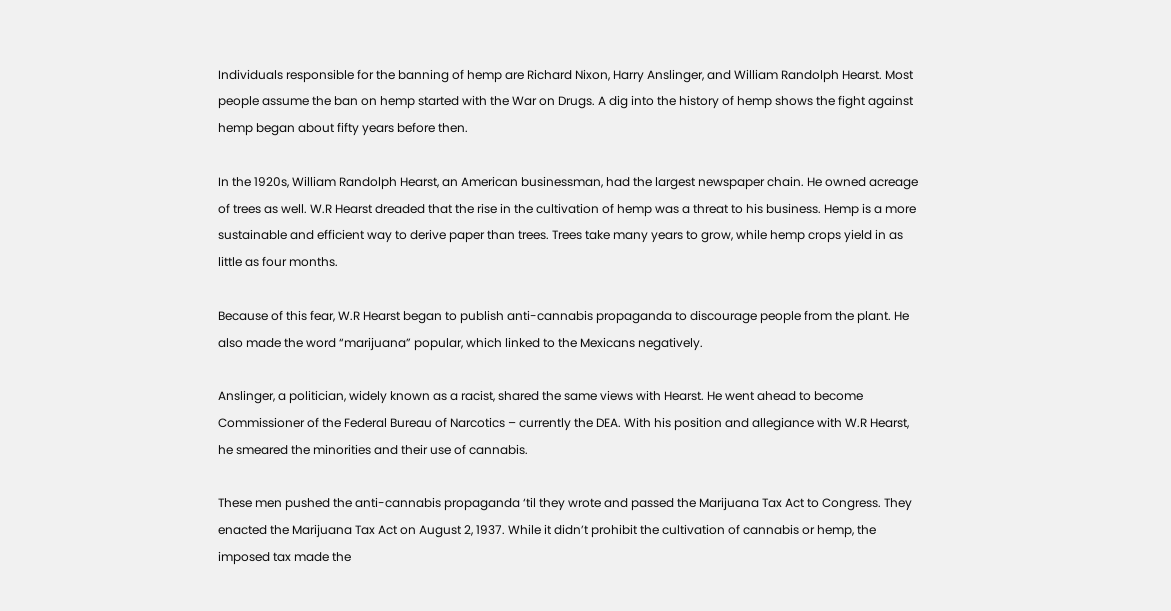Individuals responsible for the banning of hemp are Richard Nixon, Harry Anslinger, and William Randolph Hearst. Most people assume the ban on hemp started with the War on Drugs. A dig into the history of hemp shows the fight against hemp began about fifty years before then.

In the 1920s, William Randolph Hearst, an American businessman, had the largest newspaper chain. He owned acreage of trees as well. W.R Hearst dreaded that the rise in the cultivation of hemp was a threat to his business. Hemp is a more sustainable and efficient way to derive paper than trees. Trees take many years to grow, while hemp crops yield in as little as four months.

Because of this fear, W.R Hearst began to publish anti-cannabis propaganda to discourage people from the plant. He also made the word “marijuana” popular, which linked to the Mexicans negatively.

Anslinger, a politician, widely known as a racist, shared the same views with Hearst. He went ahead to become Commissioner of the Federal Bureau of Narcotics – currently the DEA. With his position and allegiance with W.R Hearst, he smeared the minorities and their use of cannabis.

These men pushed the anti-cannabis propaganda ‘til they wrote and passed the Marijuana Tax Act to Congress. They enacted the Marijuana Tax Act on August 2, 1937. While it didn’t prohibit the cultivation of cannabis or hemp, the imposed tax made the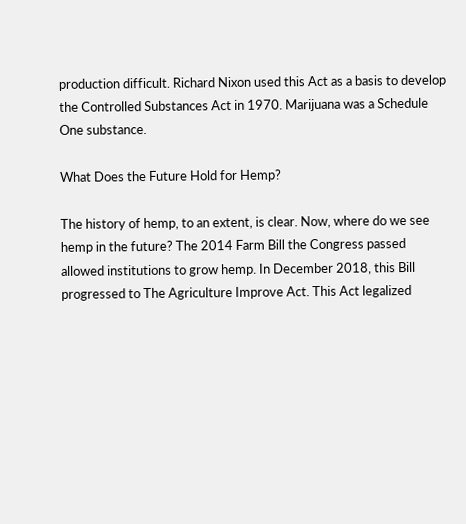production difficult. Richard Nixon used this Act as a basis to develop the Controlled Substances Act in 1970. Marijuana was a Schedule One substance.

What Does the Future Hold for Hemp?

The history of hemp, to an extent, is clear. Now, where do we see hemp in the future? The 2014 Farm Bill the Congress passed allowed institutions to grow hemp. In December 2018, this Bill progressed to The Agriculture Improve Act. This Act legalized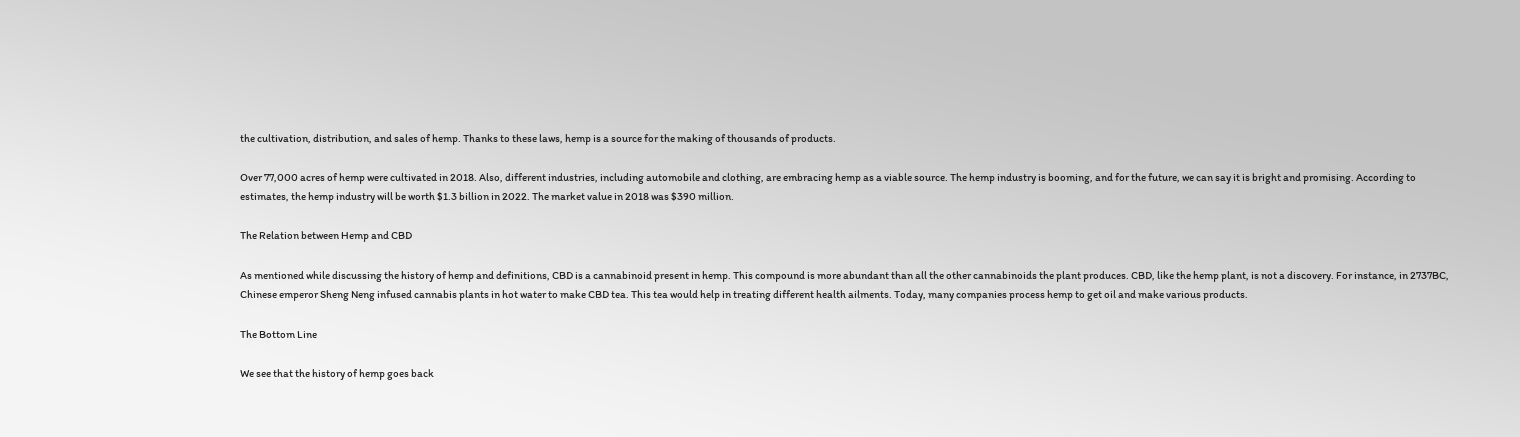the cultivation, distribution, and sales of hemp. Thanks to these laws, hemp is a source for the making of thousands of products.

Over 77,000 acres of hemp were cultivated in 2018. Also, different industries, including automobile and clothing, are embracing hemp as a viable source. The hemp industry is booming, and for the future, we can say it is bright and promising. According to estimates, the hemp industry will be worth $1.3 billion in 2022. The market value in 2018 was $390 million.

The Relation between Hemp and CBD

As mentioned while discussing the history of hemp and definitions, CBD is a cannabinoid present in hemp. This compound is more abundant than all the other cannabinoids the plant produces. CBD, like the hemp plant, is not a discovery. For instance, in 2737BC, Chinese emperor Sheng Neng infused cannabis plants in hot water to make CBD tea. This tea would help in treating different health ailments. Today, many companies process hemp to get oil and make various products.

The Bottom Line

We see that the history of hemp goes back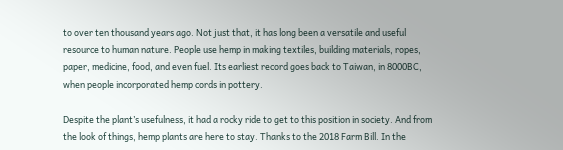to over ten thousand years ago. Not just that, it has long been a versatile and useful resource to human nature. People use hemp in making textiles, building materials, ropes, paper, medicine, food, and even fuel. Its earliest record goes back to Taiwan, in 8000BC, when people incorporated hemp cords in pottery.

Despite the plant’s usefulness, it had a rocky ride to get to this position in society. And from the look of things, hemp plants are here to stay. Thanks to the 2018 Farm Bill. In the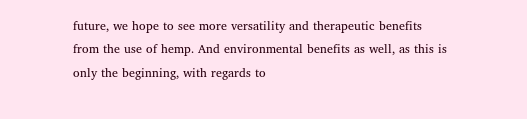future, we hope to see more versatility and therapeutic benefits from the use of hemp. And environmental benefits as well, as this is only the beginning, with regards to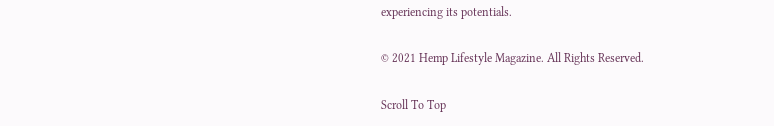experiencing its potentials.

© 2021 Hemp Lifestyle Magazine. All Rights Reserved.

Scroll To Top